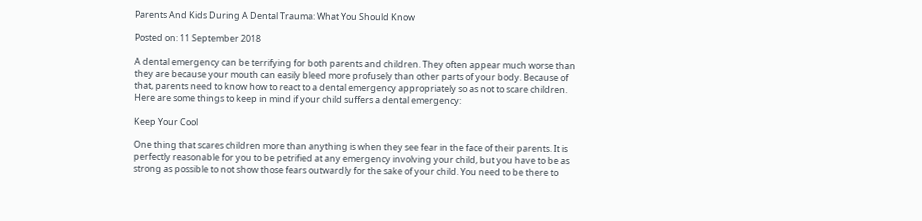Parents And Kids During A Dental Trauma: What You Should Know

Posted on: 11 September 2018

A dental emergency can be terrifying for both parents and children. They often appear much worse than they are because your mouth can easily bleed more profusely than other parts of your body. Because of that, parents need to know how to react to a dental emergency appropriately so as not to scare children. Here are some things to keep in mind if your child suffers a dental emergency:

Keep Your Cool

One thing that scares children more than anything is when they see fear in the face of their parents. It is perfectly reasonable for you to be petrified at any emergency involving your child, but you have to be as strong as possible to not show those fears outwardly for the sake of your child. You need to be there to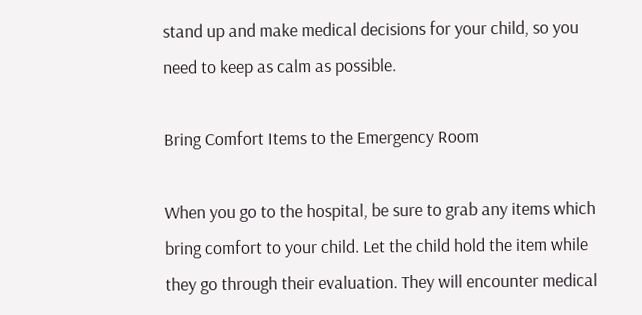stand up and make medical decisions for your child, so you need to keep as calm as possible.

Bring Comfort Items to the Emergency Room

When you go to the hospital, be sure to grab any items which bring comfort to your child. Let the child hold the item while they go through their evaluation. They will encounter medical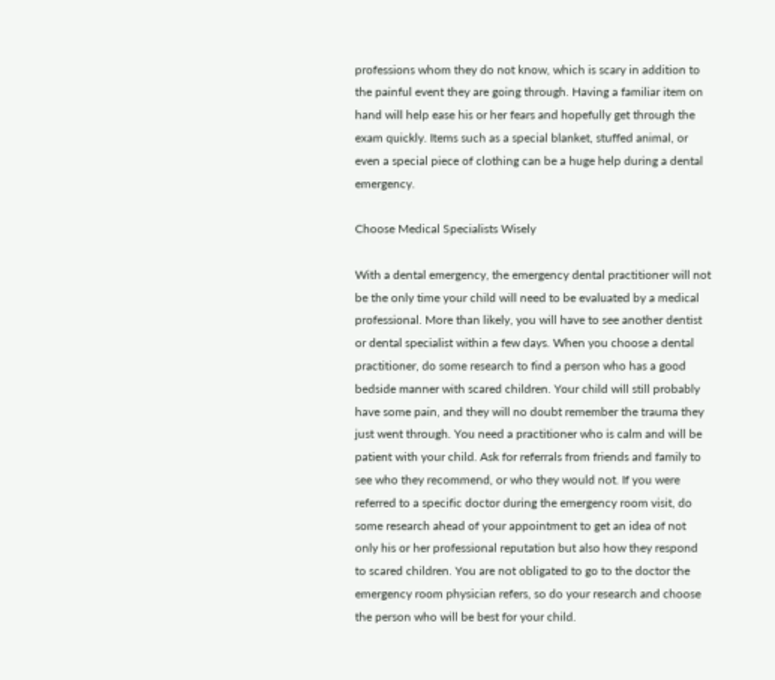professions whom they do not know, which is scary in addition to the painful event they are going through. Having a familiar item on hand will help ease his or her fears and hopefully get through the exam quickly. Items such as a special blanket, stuffed animal, or even a special piece of clothing can be a huge help during a dental emergency.

Choose Medical Specialists Wisely

With a dental emergency, the emergency dental practitioner will not be the only time your child will need to be evaluated by a medical professional. More than likely, you will have to see another dentist or dental specialist within a few days. When you choose a dental practitioner, do some research to find a person who has a good bedside manner with scared children. Your child will still probably have some pain, and they will no doubt remember the trauma they just went through. You need a practitioner who is calm and will be patient with your child. Ask for referrals from friends and family to see who they recommend, or who they would not. If you were referred to a specific doctor during the emergency room visit, do some research ahead of your appointment to get an idea of not only his or her professional reputation but also how they respond to scared children. You are not obligated to go to the doctor the emergency room physician refers, so do your research and choose the person who will be best for your child.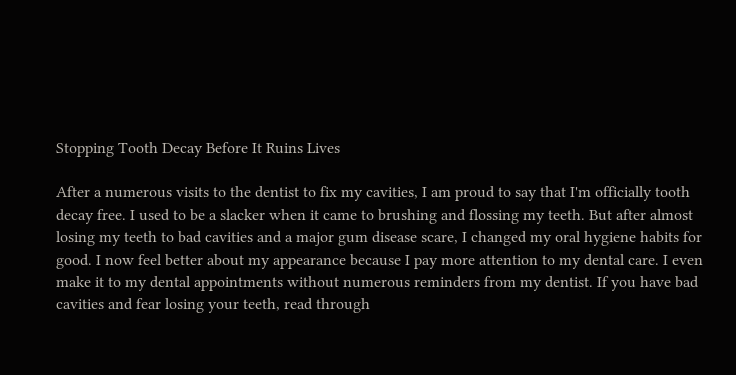Stopping Tooth Decay Before It Ruins Lives

After a numerous visits to the dentist to fix my cavities, I am proud to say that I'm officially tooth decay free. I used to be a slacker when it came to brushing and flossing my teeth. But after almost losing my teeth to bad cavities and a major gum disease scare, I changed my oral hygiene habits for good. I now feel better about my appearance because I pay more attention to my dental care. I even make it to my dental appointments without numerous reminders from my dentist. If you have bad cavities and fear losing your teeth, read through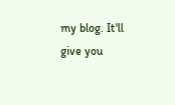my blog. It'll give you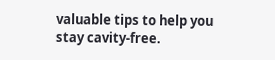valuable tips to help you stay cavity-free.